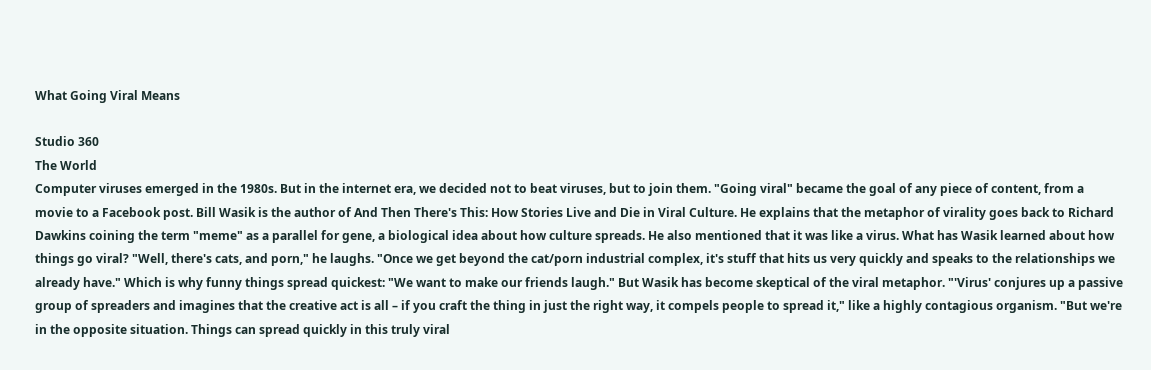What Going Viral Means

Studio 360
The World
Computer viruses emerged in the 1980s. But in the internet era, we decided not to beat viruses, but to join them. "Going viral" became the goal of any piece of content, from a movie to a Facebook post. Bill Wasik is the author of And Then There's This: How Stories Live and Die in Viral Culture. He explains that the metaphor of virality goes back to Richard Dawkins coining the term "meme" as a parallel for gene, a biological idea about how culture spreads. He also mentioned that it was like a virus. What has Wasik learned about how things go viral? "Well, there's cats, and porn," he laughs. "Once we get beyond the cat/porn industrial complex, it's stuff that hits us very quickly and speaks to the relationships we already have." Which is why funny things spread quickest: "We want to make our friends laugh." But Wasik has become skeptical of the viral metaphor. "'Virus' conjures up a passive group of spreaders and imagines that the creative act is all – if you craft the thing in just the right way, it compels people to spread it," like a highly contagious organism. "But we're in the opposite situation. Things can spread quickly in this truly viral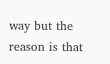way but the reason is that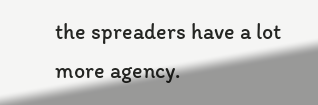the spreaders have a lot more agency.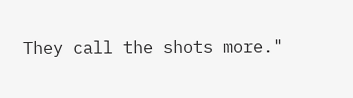They call the shots more."